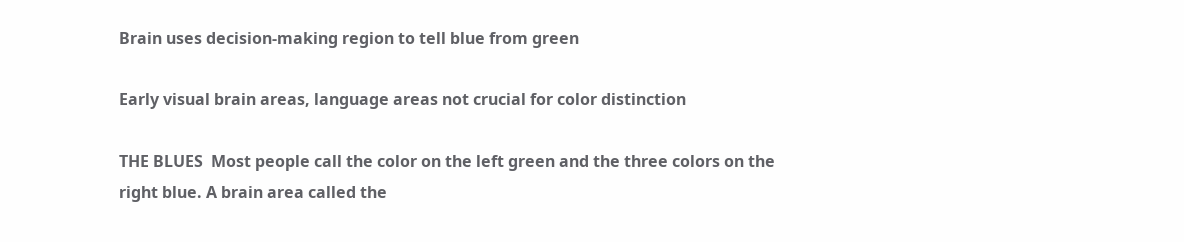Brain uses decision-making region to tell blue from green

Early visual brain areas, language areas not crucial for color distinction

THE BLUES  Most people call the color on the left green and the three colors on the right blue. A brain area called the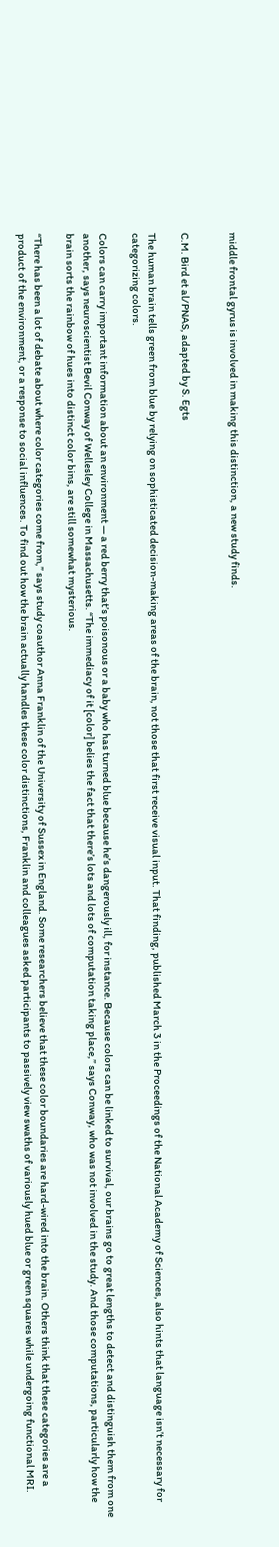middle frontal gyrus is involved in making this distinction, a new study finds.


C.M. Bird et al/PNAS, adapted by S. Egts

The human brain tells green from blue by relying on sophisticated decision-making areas of the brain, not those that first receive visual input. That finding, published March 3 in the Proceedings of the National Academy of Sciences, also hints that language isn’t necessary for categorizing colors.

Colors can carry important information about an environment — a red berry that’s poisonous or a baby who has turned blue because he’s dangerously ill, for instance. Because colors can be linked to survival, our brains go to great lengths to detect and distinguish them from one another, says neuroscientist Bevil Conway of Wellesley College in Massachusetts. “The immediacy of it [color] belies the fact that there’s lots and lots of computation taking place,” says Conway, who was not involved in the study. And those computations, particularly how the brain sorts the rainbow of hues into distinct color bins, are still somewhat mysterious.

“There has been a lot of debate about where color categories come from,” says study coauthor Anna Franklin of the University of Sussex in England. Some researchers believe that these color boundaries are hard-wired into the brain. Others think that these categories are a product of the environment, or a response to social influences. To find out how the brain actually handles these color distinctions, Franklin and colleagues asked participants to passively view swaths of variously hued blue or green squares while undergoing functional MRI.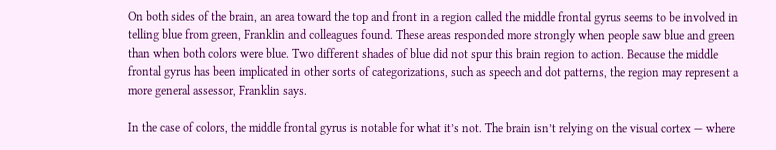On both sides of the brain, an area toward the top and front in a region called the middle frontal gyrus seems to be involved in telling blue from green, Franklin and colleagues found. These areas responded more strongly when people saw blue and green than when both colors were blue. Two different shades of blue did not spur this brain region to action. Because the middle frontal gyrus has been implicated in other sorts of categorizations, such as speech and dot patterns, the region may represent a more general assessor, Franklin says.

In the case of colors, the middle frontal gyrus is notable for what it’s not. The brain isn’t relying on the visual cortex — where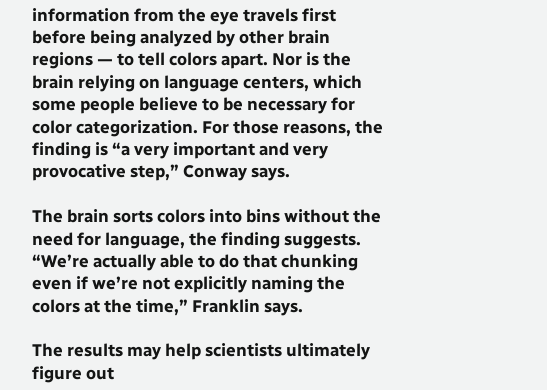information from the eye travels first before being analyzed by other brain regions — to tell colors apart. Nor is the brain relying on language centers, which some people believe to be necessary for color categorization. For those reasons, the finding is “a very important and very provocative step,” Conway says.

The brain sorts colors into bins without the need for language, the finding suggests. “We’re actually able to do that chunking even if we’re not explicitly naming the colors at the time,” Franklin says.

The results may help scientists ultimately figure out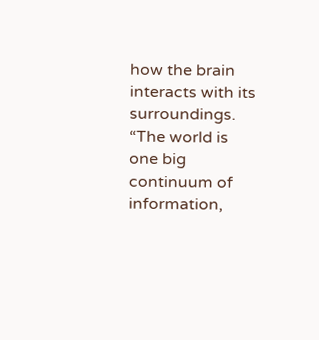how the brain interacts with its surroundings. “The world is one big continuum of information,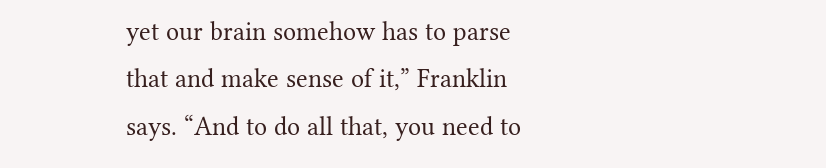yet our brain somehow has to parse that and make sense of it,” Franklin says. “And to do all that, you need to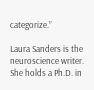categorize.”

Laura Sanders is the neuroscience writer. She holds a Ph.D. in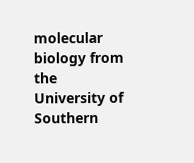molecular biology from the University of Southern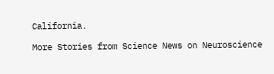California.

More Stories from Science News on Neuroscience